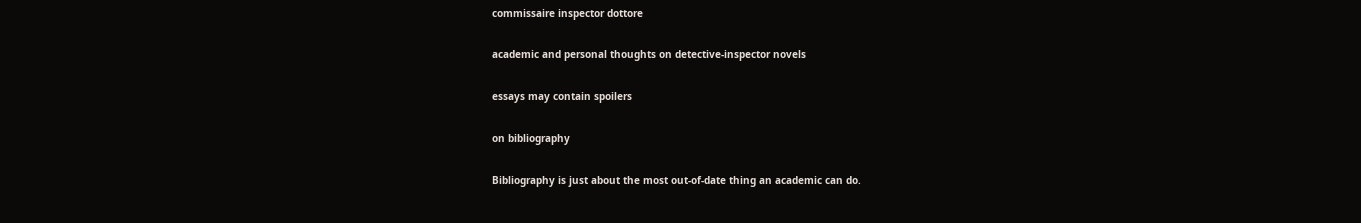commissaire inspector dottore

academic and personal thoughts on detective-inspector novels

essays may contain spoilers

on bibliography

Bibliography is just about the most out-of-date thing an academic can do.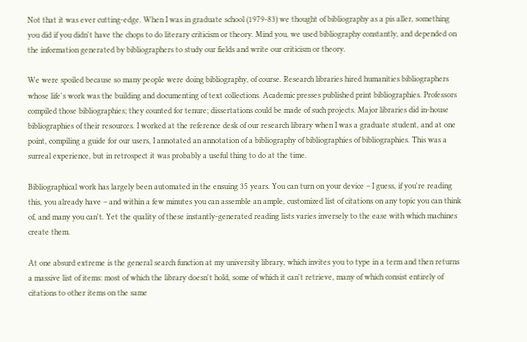Not that it was ever cutting-edge. When I was in graduate school (1979-83) we thought of bibliography as a pis aller, something you did if you didn't have the chops to do literary criticism or theory. Mind you, we used bibliography constantly, and depended on the information generated by bibliographers to study our fields and write our criticism or theory.

We were spoiled because so many people were doing bibliography, of course. Research libraries hired humanities bibliographers whose life's work was the building and documenting of text collections. Academic presses published print bibliographies. Professors compiled those bibliographies; they counted for tenure; dissertations could be made of such projects. Major libraries did in-house bibliographies of their resources. I worked at the reference desk of our research library when I was a graduate student, and at one point, compiling a guide for our users, I annotated an annotation of a bibliography of bibliographies of bibliographies. This was a surreal experience, but in retrospect it was probably a useful thing to do at the time.

Bibliographical work has largely been automated in the ensuing 35 years. You can turn on your device – I guess, if you're reading this, you already have – and within a few minutes you can assemble an ample, customized list of citations on any topic you can think of, and many you can't. Yet the quality of these instantly-generated reading lists varies inversely to the ease with which machines create them.

At one absurd extreme is the general search function at my university library, which invites you to type in a term and then returns a massive list of items: most of which the library doesn't hold, some of which it can't retrieve, many of which consist entirely of citations to other items on the same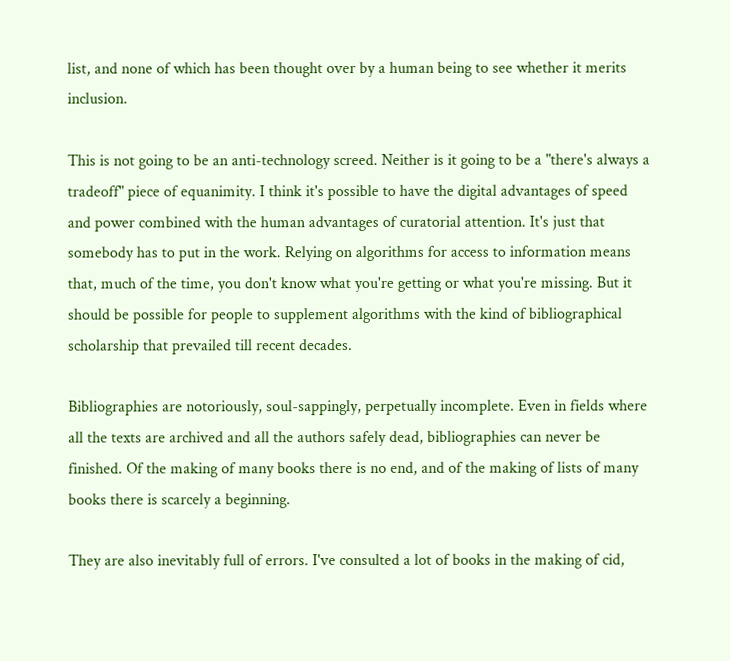list, and none of which has been thought over by a human being to see whether it merits inclusion.

This is not going to be an anti-technology screed. Neither is it going to be a "there's always a tradeoff" piece of equanimity. I think it's possible to have the digital advantages of speed and power combined with the human advantages of curatorial attention. It's just that somebody has to put in the work. Relying on algorithms for access to information means that, much of the time, you don't know what you're getting or what you're missing. But it should be possible for people to supplement algorithms with the kind of bibliographical scholarship that prevailed till recent decades.

Bibliographies are notoriously, soul-sappingly, perpetually incomplete. Even in fields where all the texts are archived and all the authors safely dead, bibliographies can never be finished. Of the making of many books there is no end, and of the making of lists of many books there is scarcely a beginning.

They are also inevitably full of errors. I've consulted a lot of books in the making of cid,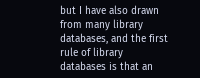but I have also drawn from many library databases, and the first rule of library databases is that an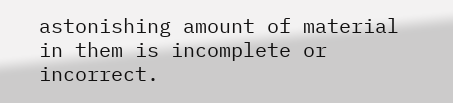astonishing amount of material in them is incomplete or incorrect.